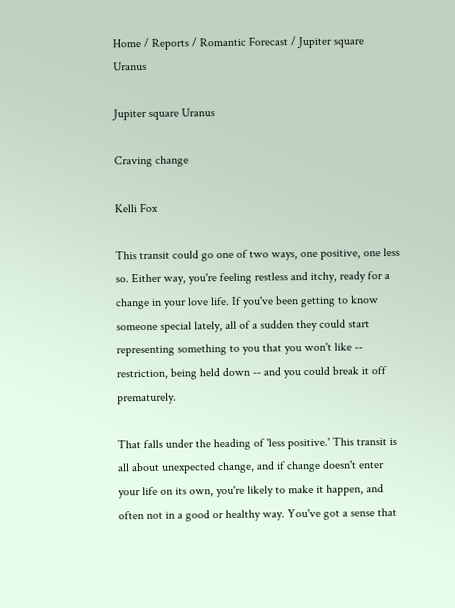Home / Reports / Romantic Forecast / Jupiter square Uranus

Jupiter square Uranus

Craving change

Kelli Fox

This transit could go one of two ways, one positive, one less so. Either way, you're feeling restless and itchy, ready for a change in your love life. If you've been getting to know someone special lately, all of a sudden they could start representing something to you that you won't like -- restriction, being held down -- and you could break it off prematurely.

That falls under the heading of 'less positive.' This transit is all about unexpected change, and if change doesn't enter your life on its own, you're likely to make it happen, and often not in a good or healthy way. You've got a sense that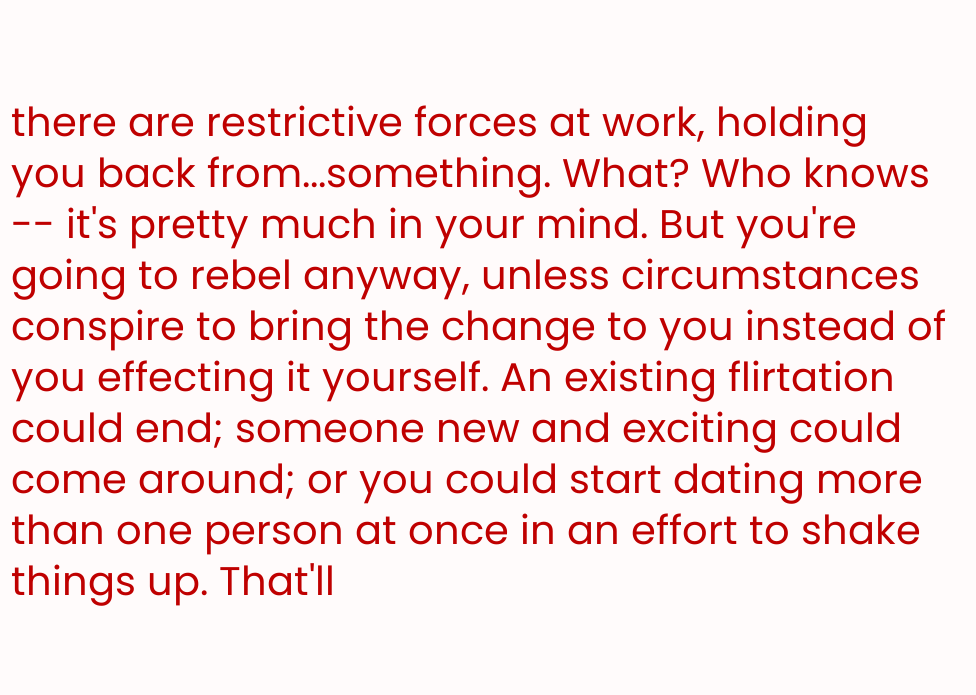there are restrictive forces at work, holding you back from...something. What? Who knows -- it's pretty much in your mind. But you're going to rebel anyway, unless circumstances conspire to bring the change to you instead of you effecting it yourself. An existing flirtation could end; someone new and exciting could come around; or you could start dating more than one person at once in an effort to shake things up. That'll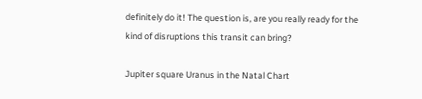definitely do it! The question is, are you really ready for the kind of disruptions this transit can bring?

Jupiter square Uranus in the Natal Chart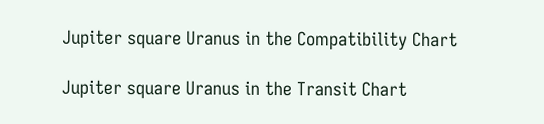Jupiter square Uranus in the Compatibility Chart

Jupiter square Uranus in the Transit Chart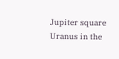Jupiter square Uranus in the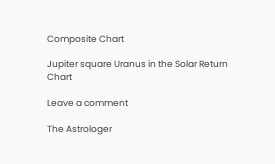Composite Chart

Jupiter square Uranus in the Solar Return Chart

Leave a comment

The Astrologer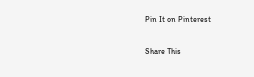Pin It on Pinterest

Share This